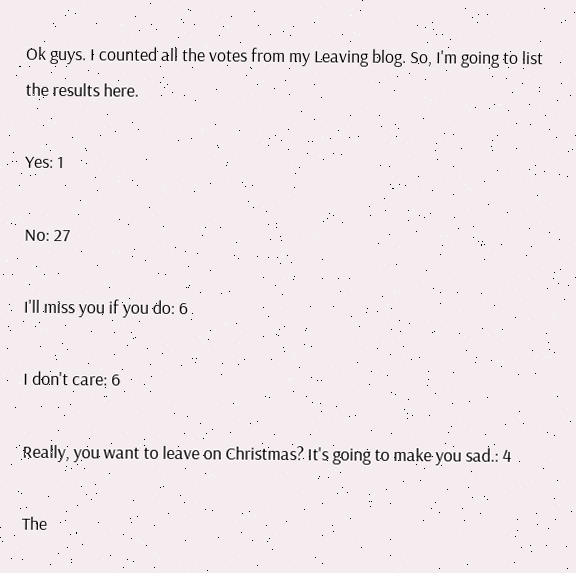Ok guys. I counted all the votes from my Leaving blog. So, I'm going to list the results here.

Yes: 1

No: 27

I'll miss you if you do: 6

I don't care: 6

Really, you want to leave on Christmas? It's going to make you sad.: 4

The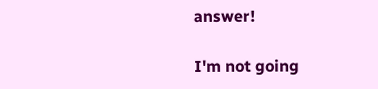answer!

I'm not going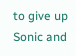to give up Sonic and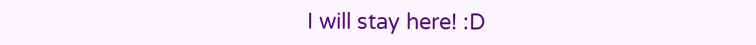I will stay here! :D